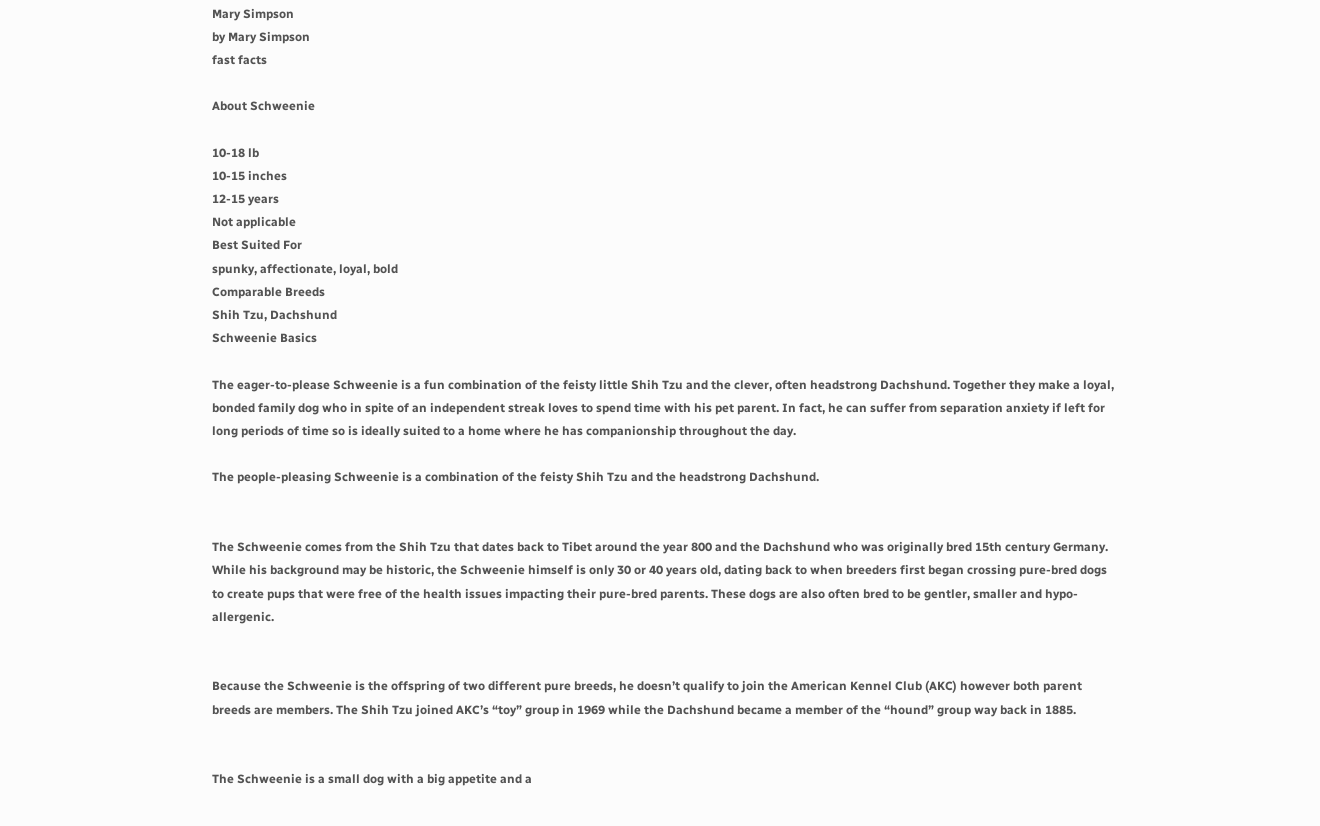Mary Simpson
by Mary Simpson
fast facts

About Schweenie

10-18 lb
10-15 inches
12-15 years
Not applicable
Best Suited For
spunky, affectionate, loyal, bold
Comparable Breeds
Shih Tzu, Dachshund
Schweenie Basics

The eager-to-please Schweenie is a fun combination of the feisty little Shih Tzu and the clever, often headstrong Dachshund. Together they make a loyal, bonded family dog who in spite of an independent streak loves to spend time with his pet parent. In fact, he can suffer from separation anxiety if left for long periods of time so is ideally suited to a home where he has companionship throughout the day.

The people-pleasing Schweenie is a combination of the feisty Shih Tzu and the headstrong Dachshund.


The Schweenie comes from the Shih Tzu that dates back to Tibet around the year 800 and the Dachshund who was originally bred 15th century Germany. While his background may be historic, the Schweenie himself is only 30 or 40 years old, dating back to when breeders first began crossing pure-bred dogs to create pups that were free of the health issues impacting their pure-bred parents. These dogs are also often bred to be gentler, smaller and hypo-allergenic.


Because the Schweenie is the offspring of two different pure breeds, he doesn’t qualify to join the American Kennel Club (AKC) however both parent breeds are members. The Shih Tzu joined AKC’s “toy” group in 1969 while the Dachshund became a member of the “hound” group way back in 1885.


The Schweenie is a small dog with a big appetite and a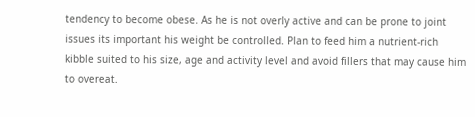tendency to become obese. As he is not overly active and can be prone to joint issues its important his weight be controlled. Plan to feed him a nutrient-rich kibble suited to his size, age and activity level and avoid fillers that may cause him to overeat.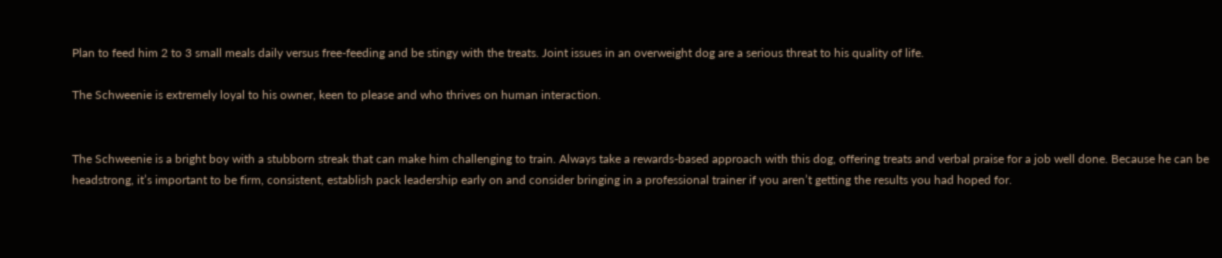Plan to feed him 2 to 3 small meals daily versus free-feeding and be stingy with the treats. Joint issues in an overweight dog are a serious threat to his quality of life.

The Schweenie is extremely loyal to his owner, keen to please and who thrives on human interaction.


The Schweenie is a bright boy with a stubborn streak that can make him challenging to train. Always take a rewards-based approach with this dog, offering treats and verbal praise for a job well done. Because he can be headstrong, it’s important to be firm, consistent, establish pack leadership early on and consider bringing in a professional trainer if you aren’t getting the results you had hoped for.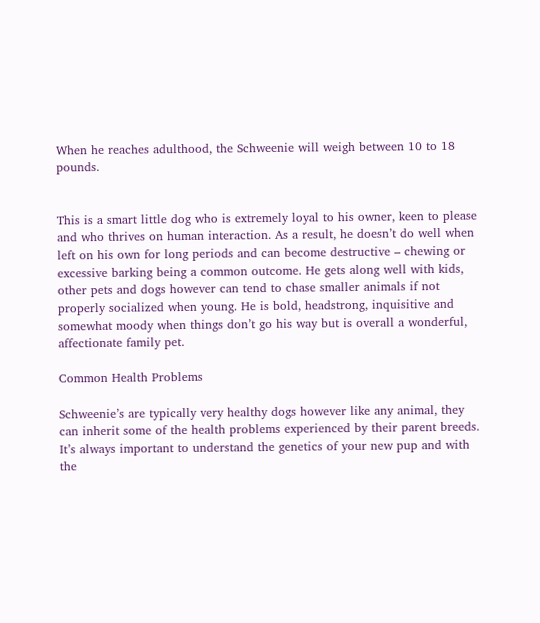When he reaches adulthood, the Schweenie will weigh between 10 to 18 pounds.


This is a smart little dog who is extremely loyal to his owner, keen to please and who thrives on human interaction. As a result, he doesn’t do well when left on his own for long periods and can become destructive – chewing or excessive barking being a common outcome. He gets along well with kids, other pets and dogs however can tend to chase smaller animals if not properly socialized when young. He is bold, headstrong, inquisitive and somewhat moody when things don’t go his way but is overall a wonderful, affectionate family pet.

Common Health Problems

Schweenie’s are typically very healthy dogs however like any animal, they can inherit some of the health problems experienced by their parent breeds. It’s always important to understand the genetics of your new pup and with the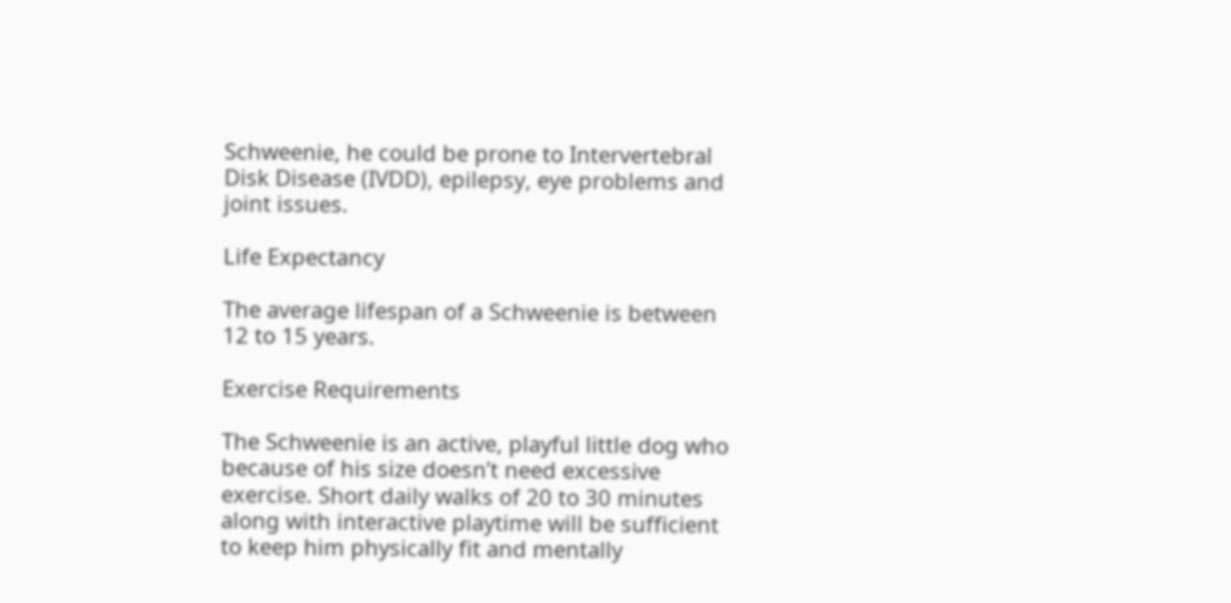Schweenie, he could be prone to Intervertebral Disk Disease (IVDD), epilepsy, eye problems and joint issues.

Life Expectancy

The average lifespan of a Schweenie is between 12 to 15 years.

Exercise Requirements

The Schweenie is an active, playful little dog who because of his size doesn’t need excessive exercise. Short daily walks of 20 to 30 minutes along with interactive playtime will be sufficient to keep him physically fit and mentally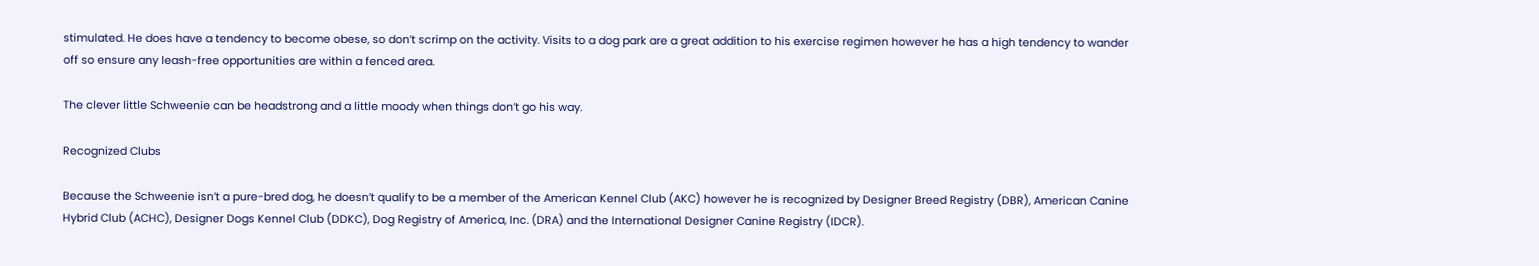stimulated. He does have a tendency to become obese, so don’t scrimp on the activity. Visits to a dog park are a great addition to his exercise regimen however he has a high tendency to wander off so ensure any leash-free opportunities are within a fenced area.

The clever little Schweenie can be headstrong and a little moody when things don’t go his way.

Recognized Clubs

Because the Schweenie isn’t a pure-bred dog, he doesn’t qualify to be a member of the American Kennel Club (AKC) however he is recognized by Designer Breed Registry (DBR), American Canine Hybrid Club (ACHC), Designer Dogs Kennel Club (DDKC), Dog Registry of America, Inc. (DRA) and the International Designer Canine Registry (IDCR).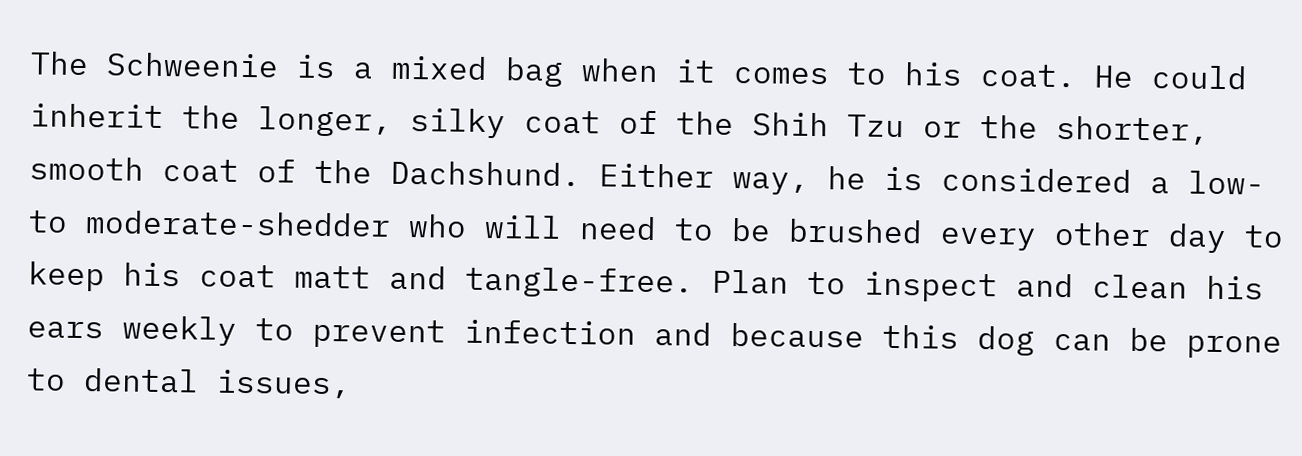The Schweenie is a mixed bag when it comes to his coat. He could inherit the longer, silky coat of the Shih Tzu or the shorter, smooth coat of the Dachshund. Either way, he is considered a low- to moderate-shedder who will need to be brushed every other day to keep his coat matt and tangle-free. Plan to inspect and clean his ears weekly to prevent infection and because this dog can be prone to dental issues,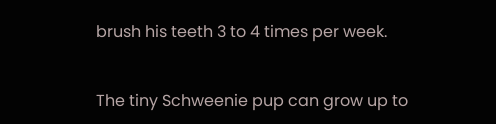brush his teeth 3 to 4 times per week.


The tiny Schweenie pup can grow up to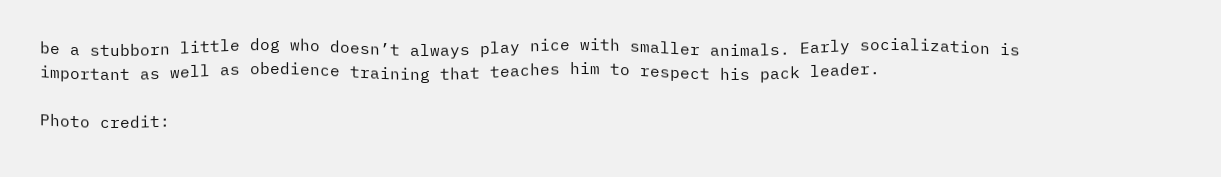be a stubborn little dog who doesn’t always play nice with smaller animals. Early socialization is important as well as obedience training that teaches him to respect his pack leader.

Photo credit: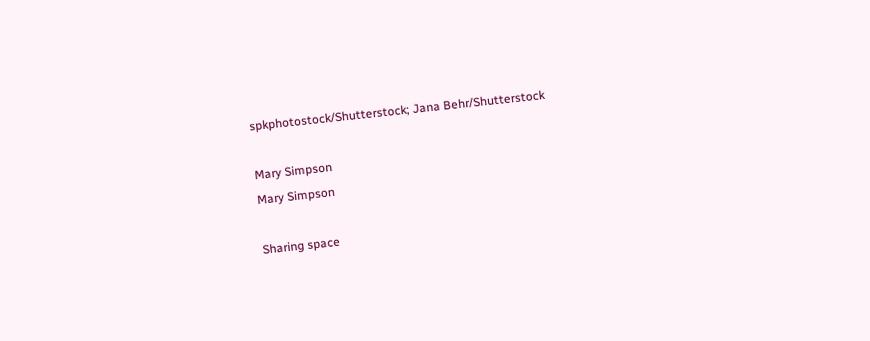spkphotostock/Shutterstock; Jana Behr/Shutterstock

Mary Simpson
Mary Simpson

Sharing space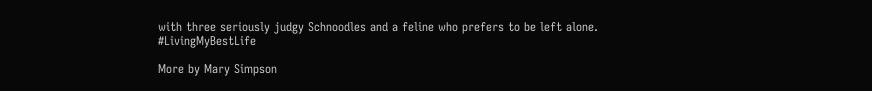with three seriously judgy Schnoodles and a feline who prefers to be left alone. #LivingMyBestLife

More by Mary Simpson